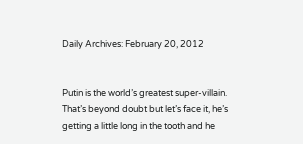Daily Archives: February 20, 2012


Putin is the world’s greatest super-villain.  That’s beyond doubt but let’s face it, he’s getting a little long in the tooth and he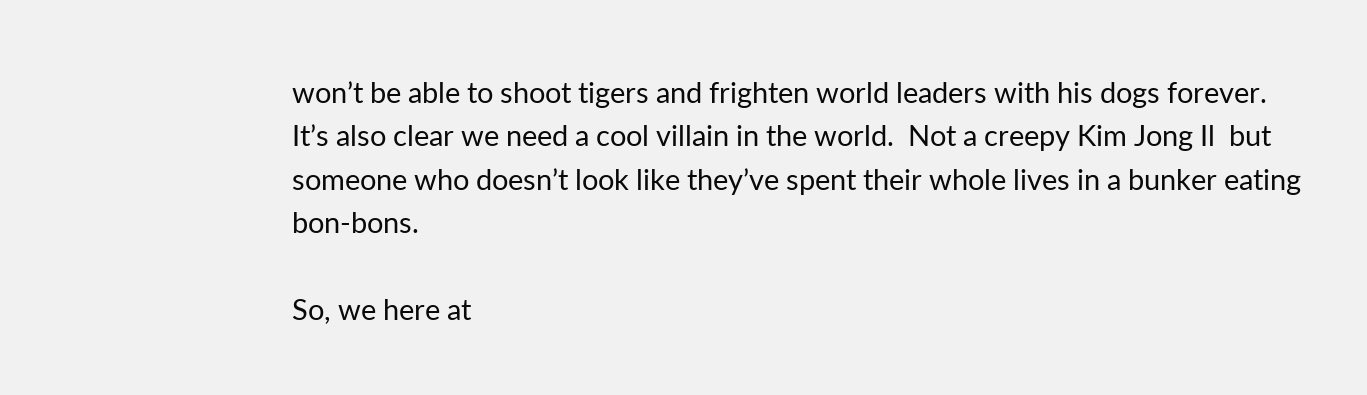won’t be able to shoot tigers and frighten world leaders with his dogs forever.  It’s also clear we need a cool villain in the world.  Not a creepy Kim Jong Il  but someone who doesn’t look like they’ve spent their whole lives in a bunker eating bon-bons.

So, we here at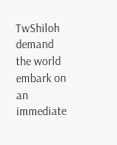TwShiloh demand the world embark on an immediate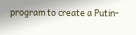program to create a Putin-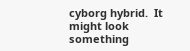cyborg hybrid.  It might look something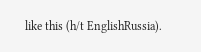like this (h/t EnglishRussia).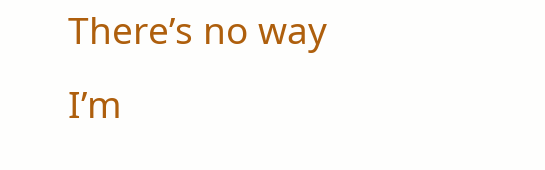There’s no way I’m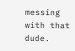messing with that dude.